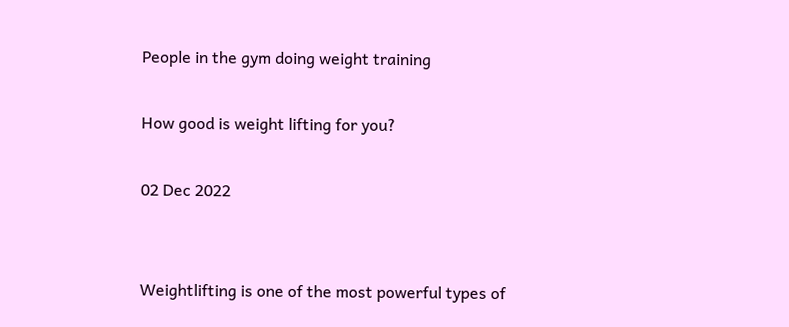People in the gym doing weight training

How good is weight lifting for you?

02 Dec 2022


Weightlifting is one of the most powerful types of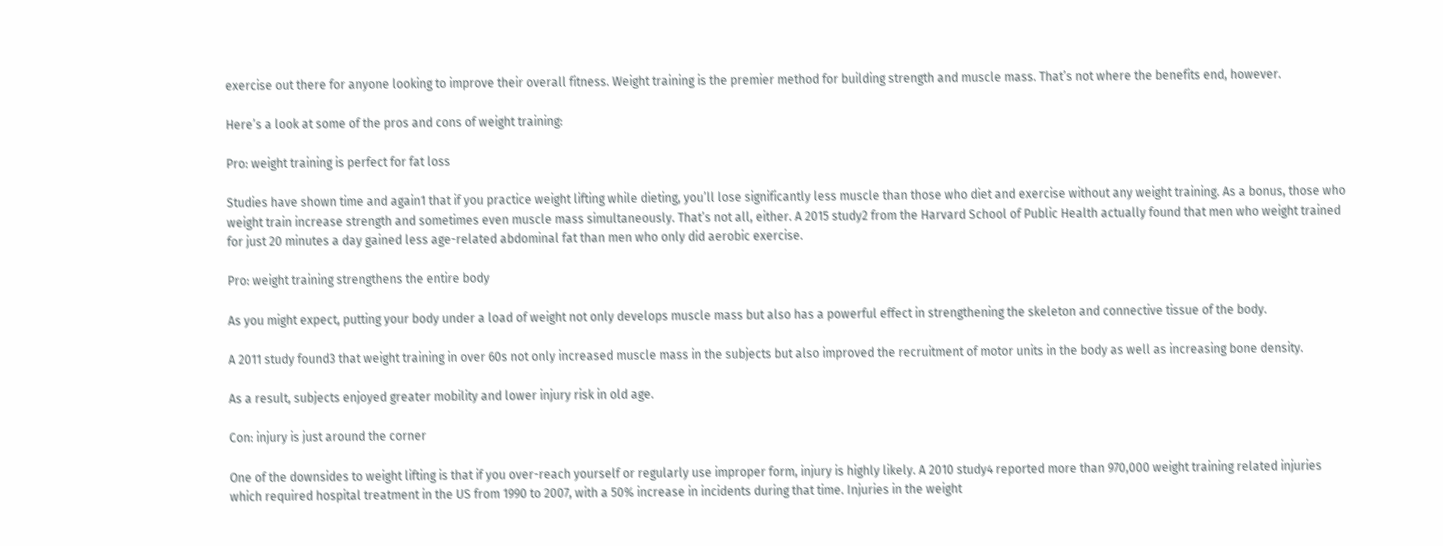exercise out there for anyone looking to improve their overall fitness. Weight training is the premier method for building strength and muscle mass. That’s not where the benefits end, however.

Here’s a look at some of the pros and cons of weight training:

Pro: weight training is perfect for fat loss

Studies have shown time and again1 that if you practice weight lifting while dieting, you’ll lose significantly less muscle than those who diet and exercise without any weight training. As a bonus, those who weight train increase strength and sometimes even muscle mass simultaneously. That’s not all, either. A 2015 study2 from the Harvard School of Public Health actually found that men who weight trained for just 20 minutes a day gained less age-related abdominal fat than men who only did aerobic exercise.

Pro: weight training strengthens the entire body

As you might expect, putting your body under a load of weight not only develops muscle mass but also has a powerful effect in strengthening the skeleton and connective tissue of the body.

A 2011 study found3 that weight training in over 60s not only increased muscle mass in the subjects but also improved the recruitment of motor units in the body as well as increasing bone density.

As a result, subjects enjoyed greater mobility and lower injury risk in old age.

Con: injury is just around the corner

One of the downsides to weight lifting is that if you over-reach yourself or regularly use improper form, injury is highly likely. A 2010 study4 reported more than 970,000 weight training related injuries which required hospital treatment in the US from 1990 to 2007, with a 50% increase in incidents during that time. Injuries in the weight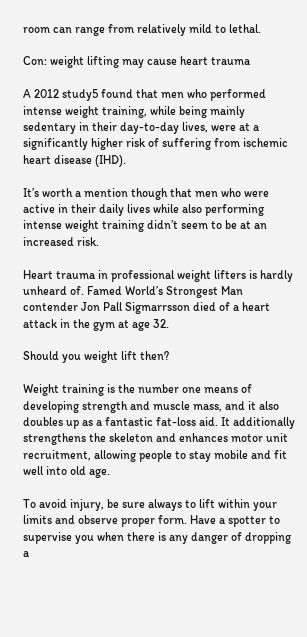room can range from relatively mild to lethal.

Con: weight lifting may cause heart trauma

A 2012 study5 found that men who performed intense weight training, while being mainly sedentary in their day-to-day lives, were at a significantly higher risk of suffering from ischemic heart disease (IHD).

It’s worth a mention though that men who were active in their daily lives while also performing intense weight training didn’t seem to be at an increased risk.

Heart trauma in professional weight lifters is hardly unheard of. Famed World’s Strongest Man contender Jon Pall Sigmarrsson died of a heart attack in the gym at age 32.

Should you weight lift then?

Weight training is the number one means of developing strength and muscle mass, and it also doubles up as a fantastic fat-loss aid. It additionally strengthens the skeleton and enhances motor unit recruitment, allowing people to stay mobile and fit well into old age.

To avoid injury, be sure always to lift within your limits and observe proper form. Have a spotter to supervise you when there is any danger of dropping a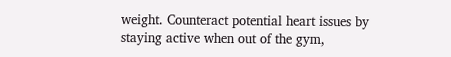weight. Counteract potential heart issues by staying active when out of the gym,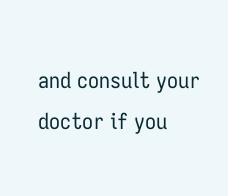and consult your doctor if you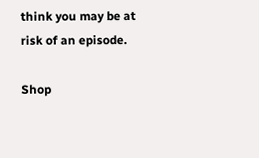think you may be at risk of an episode.

Shop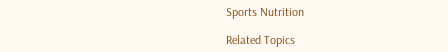Sports Nutrition

Related Topics